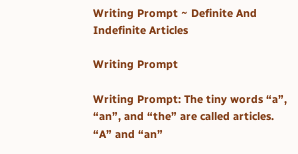Writing Prompt ~ Definite And Indefinite Articles

Writing Prompt

Writing Prompt: The tiny words “a”, “an”, and “the” are called articles. “A” and “an”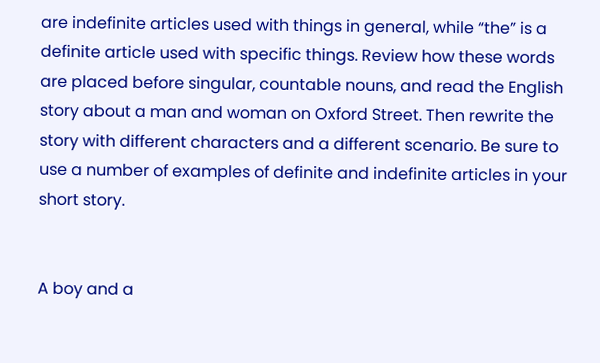are indefinite articles used with things in general, while “the” is a definite article used with specific things. Review how these words are placed before singular, countable nouns, and read the English story about a man and woman on Oxford Street. Then rewrite the story with different characters and a different scenario. Be sure to use a number of examples of definite and indefinite articles in your short story.


A boy and a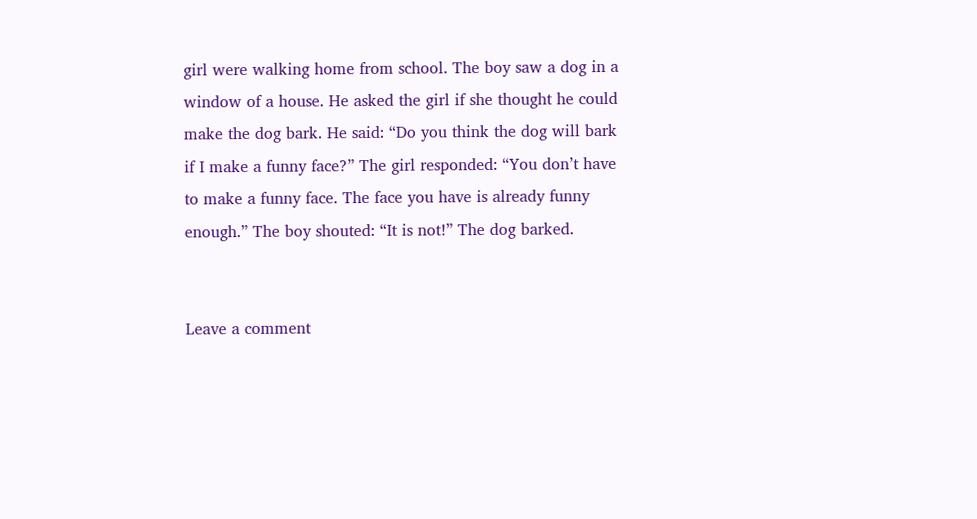girl were walking home from school. The boy saw a dog in a window of a house. He asked the girl if she thought he could make the dog bark. He said: “Do you think the dog will bark if I make a funny face?” The girl responded: “You don’t have to make a funny face. The face you have is already funny enough.” The boy shouted: “It is not!” The dog barked.


Leave a comment